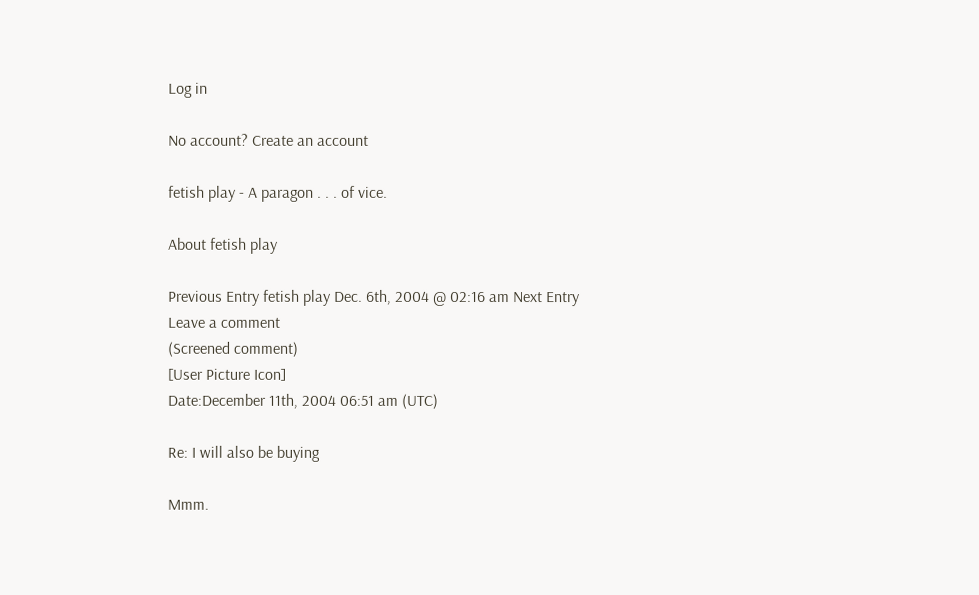Log in

No account? Create an account

fetish play - A paragon . . . of vice.

About fetish play

Previous Entry fetish play Dec. 6th, 2004 @ 02:16 am Next Entry
Leave a comment
(Screened comment)
[User Picture Icon]
Date:December 11th, 2004 06:51 am (UTC)

Re: I will also be buying

Mmm.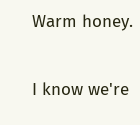Warm honey.

I know we're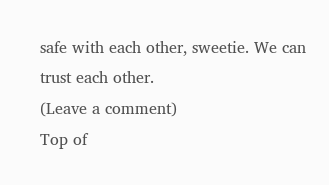safe with each other, sweetie. We can trust each other.
(Leave a comment)
Top of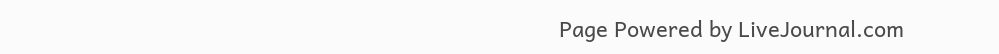Page Powered by LiveJournal.com